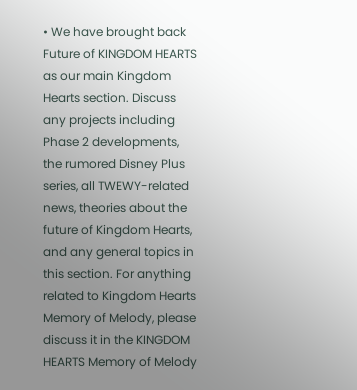• We have brought back Future of KINGDOM HEARTS as our main Kingdom Hearts section. Discuss any projects including Phase 2 developments, the rumored Disney Plus series, all TWEWY-related news, theories about the future of Kingdom Hearts, and any general topics in this section. For anything related to Kingdom Hearts Memory of Melody, please discuss it in the KINGDOM HEARTS Memory of Melody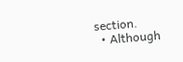section.
  • Although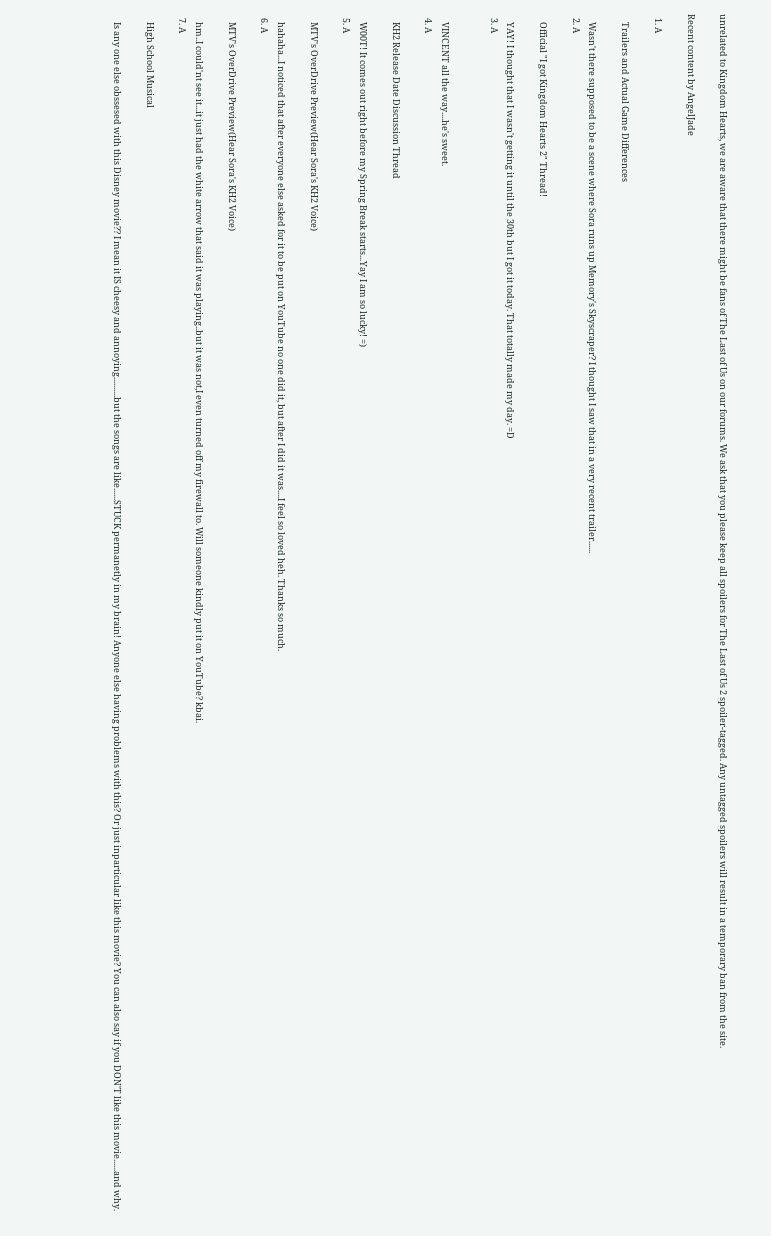unrelated to Kingdom Hearts, we are aware that there might be fans of The Last of Us on our forums. We ask that you please keep all spoilers for The Last of Us 2 spoiler-tagged. Any untagged spoilers will result in a temporary ban from the site.

Recent content by AngelJade

  1. A

    Trailers and Actual Game Differences

    Wasn't there supposed to be a scene where Sora runs up Memory's Skyscraper? I thought I saw that in a very recent trailer......
  2. A

    Official "I got Kingdom Hearts 2" Thread!

    YAY! I thought that I wasn't getting it until the 30th but I got it today. That totally made my day. =D
  3. A


    VINCENT all the way....he's sweet.
  4. A

    KH2 Release Date Discussion Thread

    W00T! It comes out right before my Spring Break starts...Yay I am so lucky! =)
  5. A

    MTV's OverDrive Preview(Hear Sora's KH2 Voice)

    hahaha...I noticed that after everyone else asked for it to be put on YouTube no one did it, but after I did it was....I feel so loved heh. Thanks so much.
  6. A

    MTV's OverDrive Preview(Hear Sora's KH2 Voice)

    hm..I could'nt see it...it just had the white arrow that said it was playing..but it was not,I even turned off my firewall to. Will someone kindly put it on YouTube? kbai.
  7. A

    High School Musical

    Is any one else obssesed with this Disney movie?? I mean it IS cheesy and annoying..........but the songs are like......STUCK permanetly in my brain! Anyone else having problems with this? Or just inparticular like this movie? You can also say if you DON'T like this movie......and why.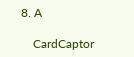8. A

    CardCaptor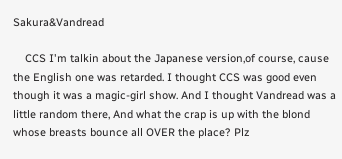Sakura&Vandread

    CCS I'm talkin about the Japanese version,of course, cause the English one was retarded. I thought CCS was good even though it was a magic-girl show. And I thought Vandread was a little random there, And what the crap is up with the blond whose breasts bounce all OVER the place? Plz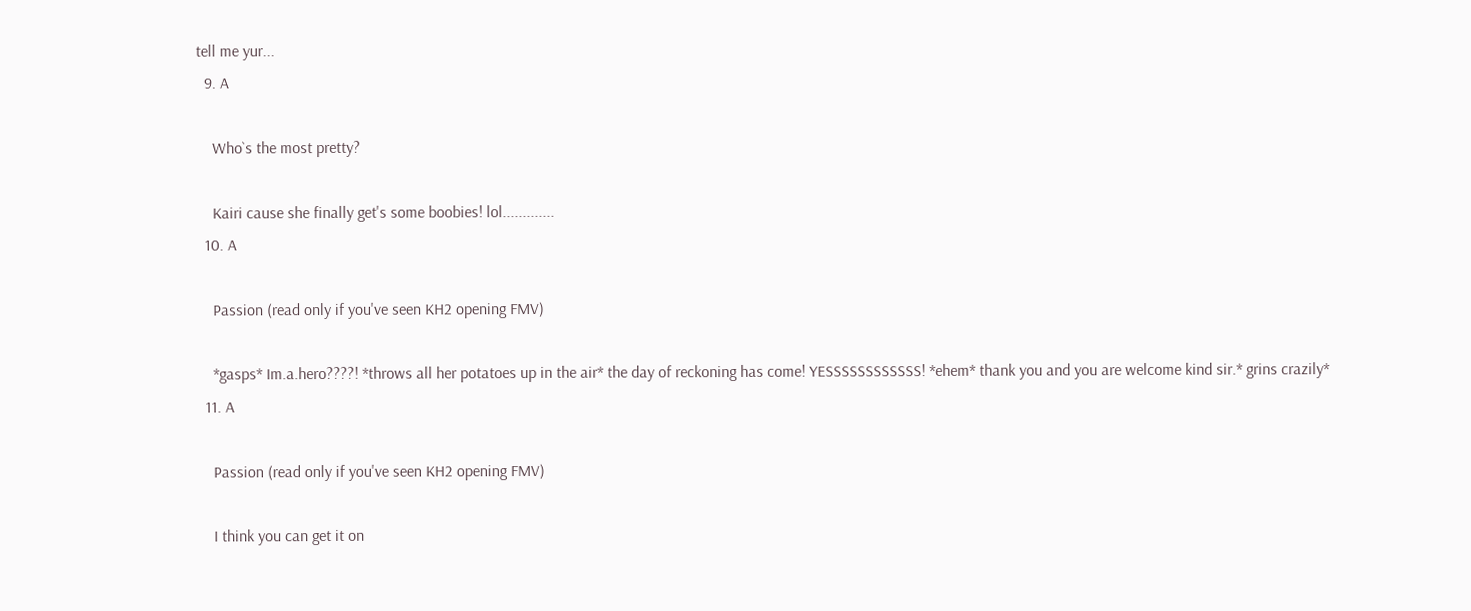tell me yur...
  9. A

    Who`s the most pretty?

    Kairi cause she finally get's some boobies! lol.............
  10. A

    Passion (read only if you've seen KH2 opening FMV)

    *gasps* Im.a.hero????! *throws all her potatoes up in the air* the day of reckoning has come! YESSSSSSSSSSSS! *ehem* thank you and you are welcome kind sir.* grins crazily*
  11. A

    Passion (read only if you've seen KH2 opening FMV)

    I think you can get it on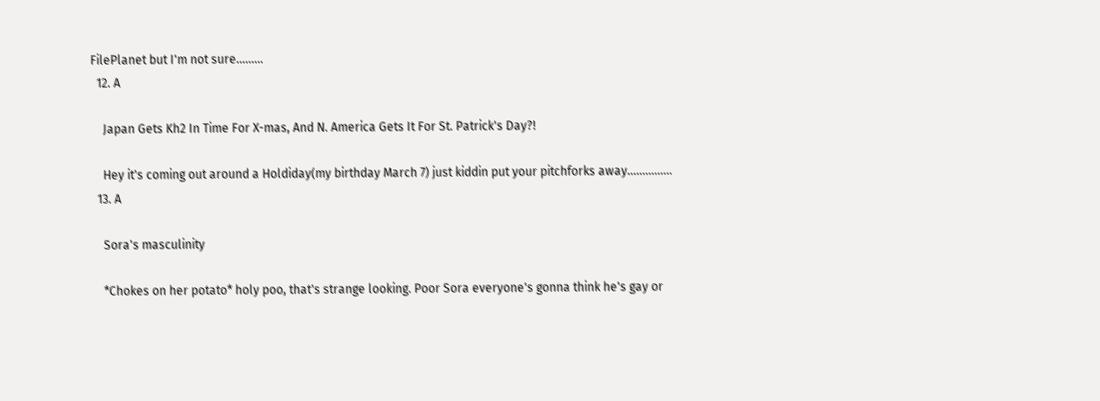FilePlanet but I'm not sure.........
  12. A

    Japan Gets Kh2 In Time For X-mas, And N. America Gets It For St. Patrick's Day?!

    Hey it's coming out around a Holdiday(my birthday March 7) just kiddin put your pitchforks away...............
  13. A

    Sora's masculinity

    *Chokes on her potato* holy poo, that's strange looking. Poor Sora everyone's gonna think he's gay or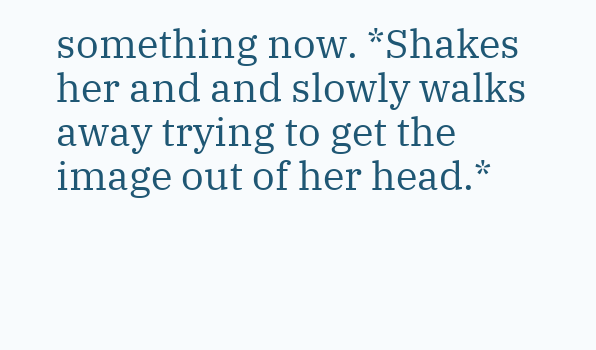something now. *Shakes her and and slowly walks away trying to get the image out of her head.*